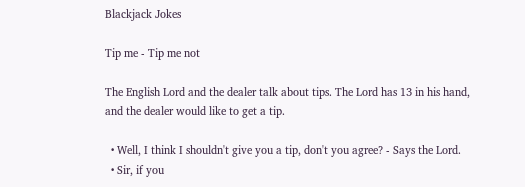Blackjack Jokes

Tip me - Tip me not

The English Lord and the dealer talk about tips. The Lord has 13 in his hand, and the dealer would like to get a tip.

  • Well, I think I shouldn't give you a tip, don't you agree? - Says the Lord.
  • Sir, if you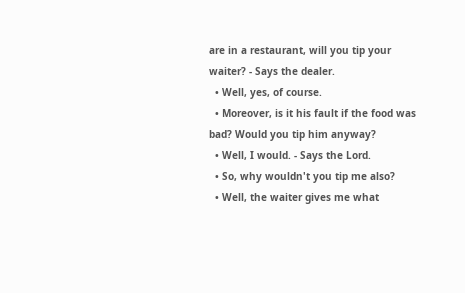are in a restaurant, will you tip your waiter? - Says the dealer.
  • Well, yes, of course.
  • Moreover, is it his fault if the food was bad? Would you tip him anyway?
  • Well, I would. - Says the Lord.
  • So, why wouldn't you tip me also?
  • Well, the waiter gives me what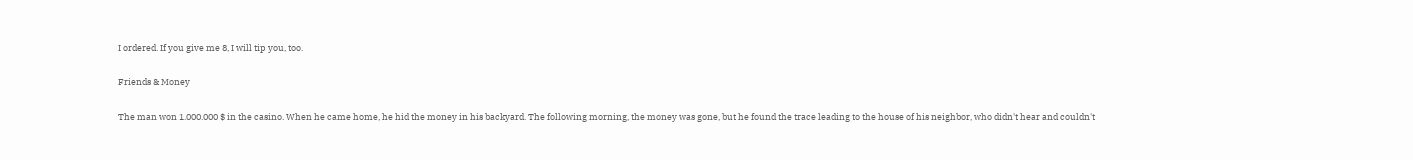I ordered. If you give me 8, I will tip you, too.

Friends & Money

The man won 1.000.000 $ in the casino. When he came home, he hid the money in his backyard. The following morning, the money was gone, but he found the trace leading to the house of his neighbor, who didn't hear and couldn't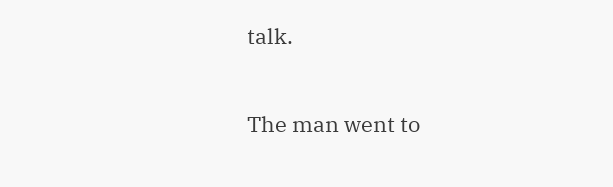talk.

The man went to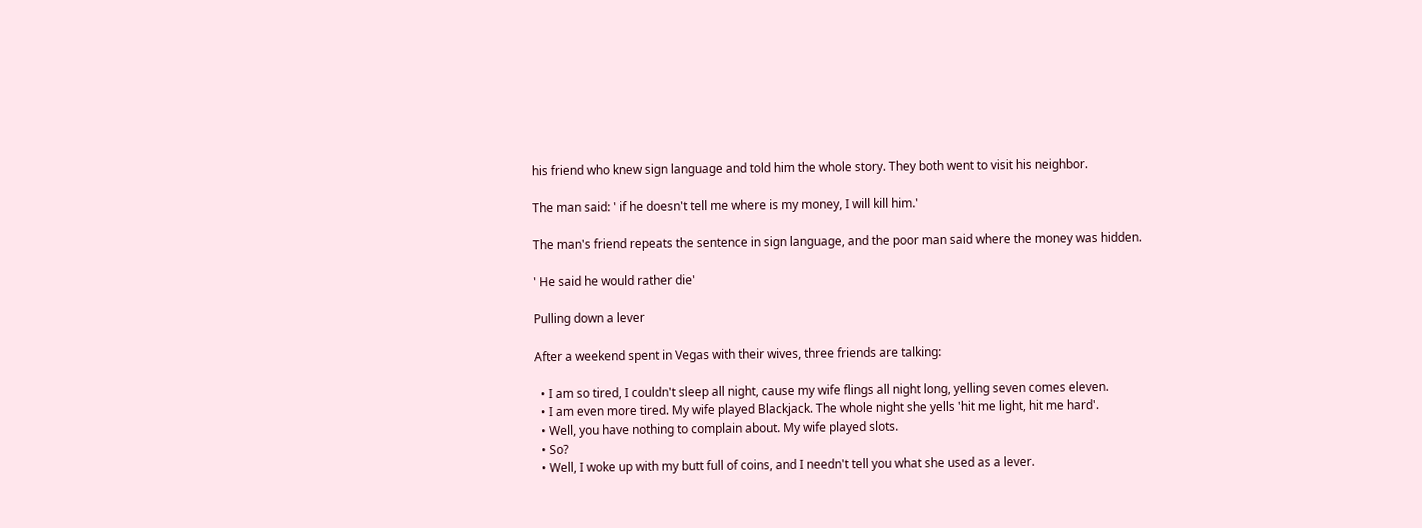his friend who knew sign language and told him the whole story. They both went to visit his neighbor.

The man said: ' if he doesn't tell me where is my money, I will kill him.'

The man's friend repeats the sentence in sign language, and the poor man said where the money was hidden.

' He said he would rather die'

Pulling down a lever

After a weekend spent in Vegas with their wives, three friends are talking:

  • I am so tired, I couldn't sleep all night, cause my wife flings all night long, yelling seven comes eleven.
  • I am even more tired. My wife played Blackjack. The whole night she yells 'hit me light, hit me hard'.
  • Well, you have nothing to complain about. My wife played slots.
  • So?
  • Well, I woke up with my butt full of coins, and I needn't tell you what she used as a lever.